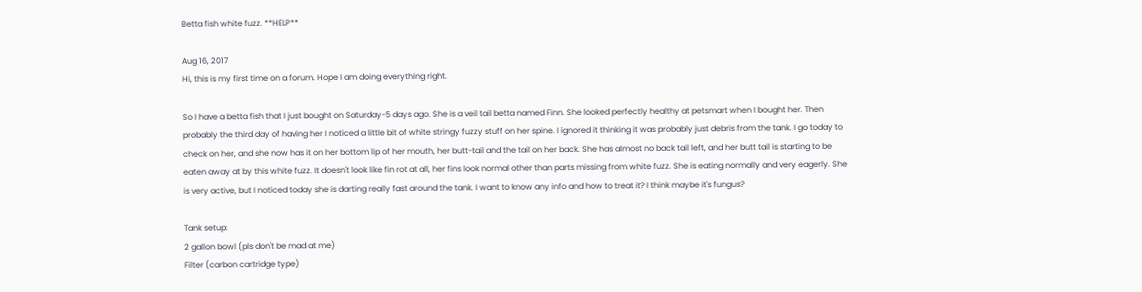Betta fish white fuzz. **HELP**

Aug 16, 2017
Hi, this is my first time on a forum. Hope I am doing everything right.

So I have a betta fish that I just bought on Saturday-5 days ago. She is a veil tail betta named Finn. She looked perfectly healthy at petsmart when I bought her. Then probably the third day of having her I noticed a little bit of white stringy fuzzy stuff on her spine. I ignored it thinking it was probably just debris from the tank. I go today to check on her, and she now has it on her bottom lip of her mouth, her butt-tail and the tail on her back. She has almost no back tail left, and her butt tail is starting to be eaten away at by this white fuzz. It doesn't look like fin rot at all, her fins look normal other than parts missing from white fuzz. She is eating normally and very eagerly. She is very active, but I noticed today she is darting really fast around the tank. I want to know any info and how to treat it? I think maybe it's fungus?

Tank setup:
2 gallon bowl (pls don't be mad at me)
Filter (carbon cartridge type)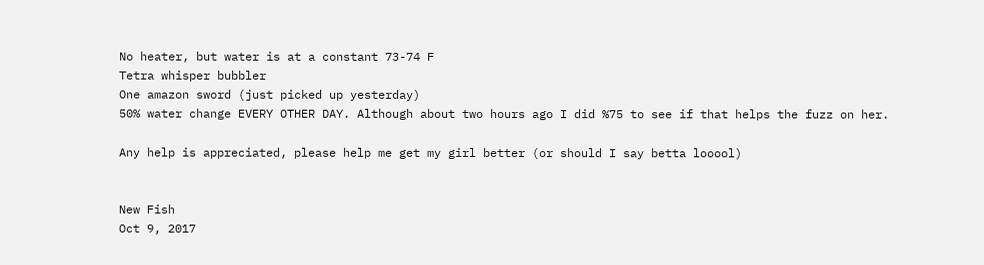No heater, but water is at a constant 73-74 F
Tetra whisper bubbler
One amazon sword (just picked up yesterday)
50% water change EVERY OTHER DAY. Although about two hours ago I did %75 to see if that helps the fuzz on her.

Any help is appreciated, please help me get my girl better (or should I say betta looool)


New Fish
Oct 9, 2017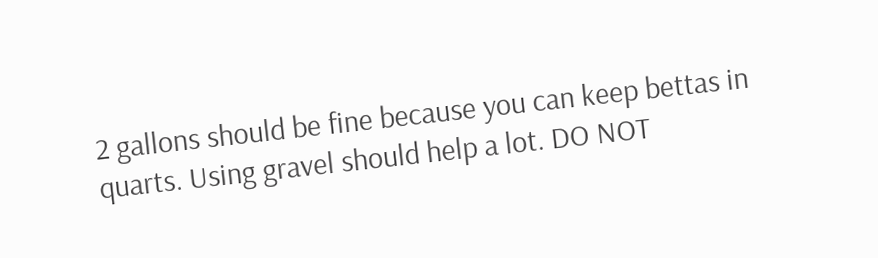2 gallons should be fine because you can keep bettas in quarts. Using gravel should help a lot. DO NOT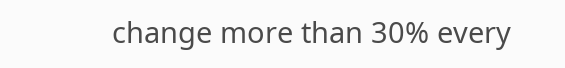change more than 30% every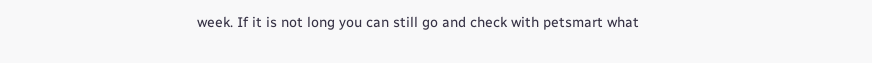week. If it is not long you can still go and check with petsmart what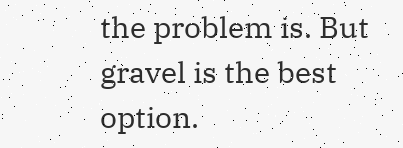the problem is. But gravel is the best option.